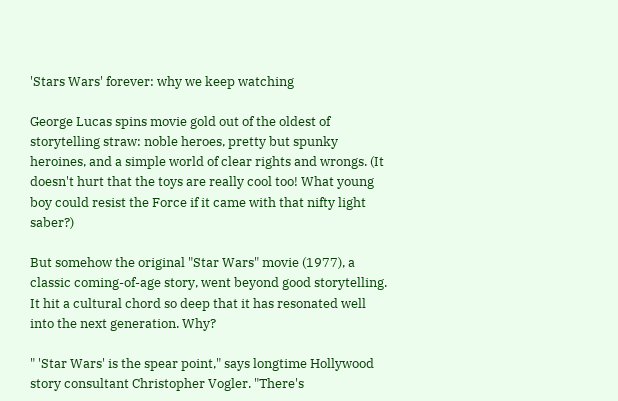'Stars Wars' forever: why we keep watching

George Lucas spins movie gold out of the oldest of storytelling straw: noble heroes, pretty but spunky heroines, and a simple world of clear rights and wrongs. (It doesn't hurt that the toys are really cool too! What young boy could resist the Force if it came with that nifty light saber?)

But somehow the original "Star Wars" movie (1977), a classic coming-of-age story, went beyond good storytelling. It hit a cultural chord so deep that it has resonated well into the next generation. Why?

" 'Star Wars' is the spear point," says longtime Hollywood story consultant Christopher Vogler. "There's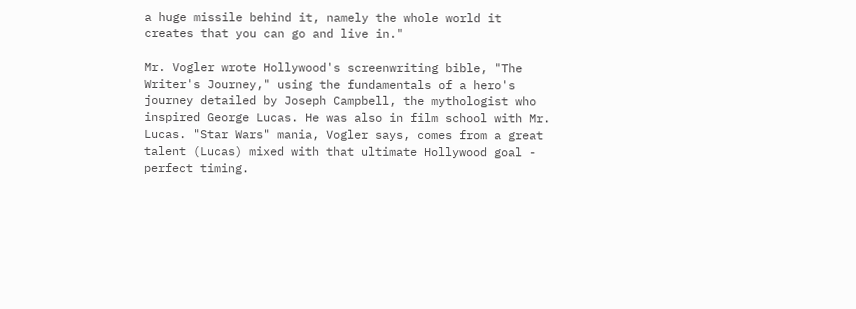a huge missile behind it, namely the whole world it creates that you can go and live in."

Mr. Vogler wrote Hollywood's screenwriting bible, "The Writer's Journey," using the fundamentals of a hero's journey detailed by Joseph Campbell, the mythologist who inspired George Lucas. He was also in film school with Mr. Lucas. "Star Wars" mania, Vogler says, comes from a great talent (Lucas) mixed with that ultimate Hollywood goal - perfect timing.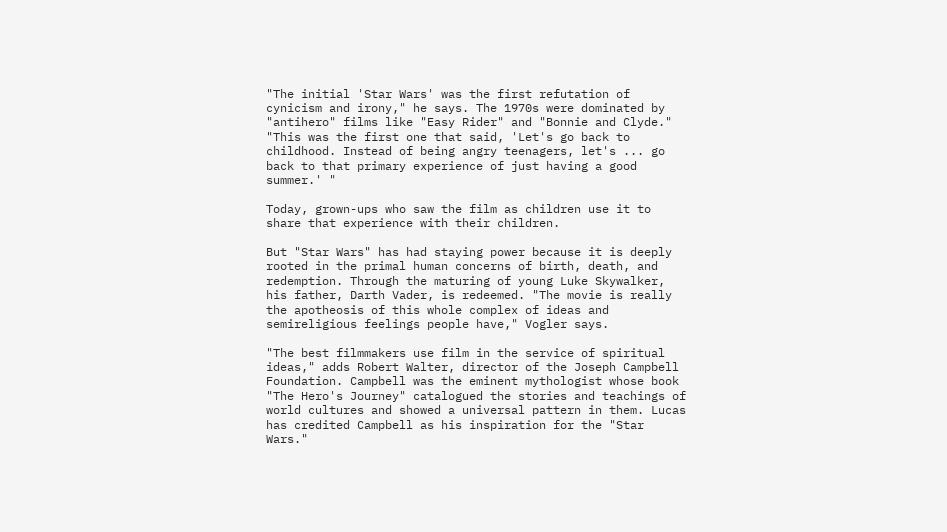"The initial 'Star Wars' was the first refutation of cynicism and irony," he says. The 1970s were dominated by "antihero" films like "Easy Rider" and "Bonnie and Clyde." "This was the first one that said, 'Let's go back to childhood. Instead of being angry teenagers, let's ... go back to that primary experience of just having a good summer.' "

Today, grown-ups who saw the film as children use it to share that experience with their children.

But "Star Wars" has had staying power because it is deeply rooted in the primal human concerns of birth, death, and redemption. Through the maturing of young Luke Skywalker, his father, Darth Vader, is redeemed. "The movie is really the apotheosis of this whole complex of ideas and semireligious feelings people have," Vogler says.

"The best filmmakers use film in the service of spiritual ideas," adds Robert Walter, director of the Joseph Campbell Foundation. Campbell was the eminent mythologist whose book "The Hero's Journey" catalogued the stories and teachings of world cultures and showed a universal pattern in them. Lucas has credited Campbell as his inspiration for the "Star Wars."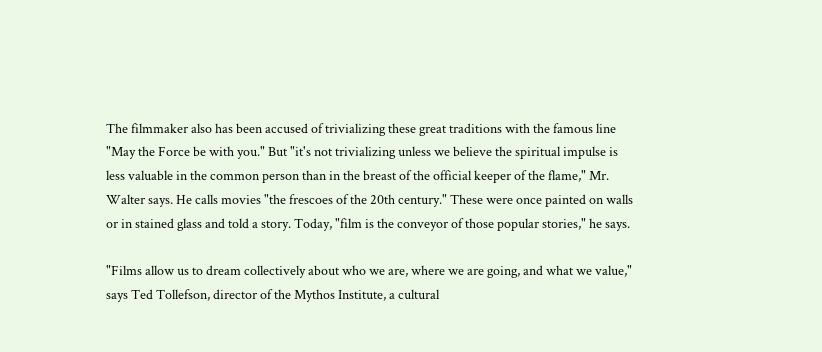The filmmaker also has been accused of trivializing these great traditions with the famous line "May the Force be with you." But "it's not trivializing unless we believe the spiritual impulse is less valuable in the common person than in the breast of the official keeper of the flame," Mr. Walter says. He calls movies "the frescoes of the 20th century." These were once painted on walls or in stained glass and told a story. Today, "film is the conveyor of those popular stories," he says.

"Films allow us to dream collectively about who we are, where we are going, and what we value," says Ted Tollefson, director of the Mythos Institute, a cultural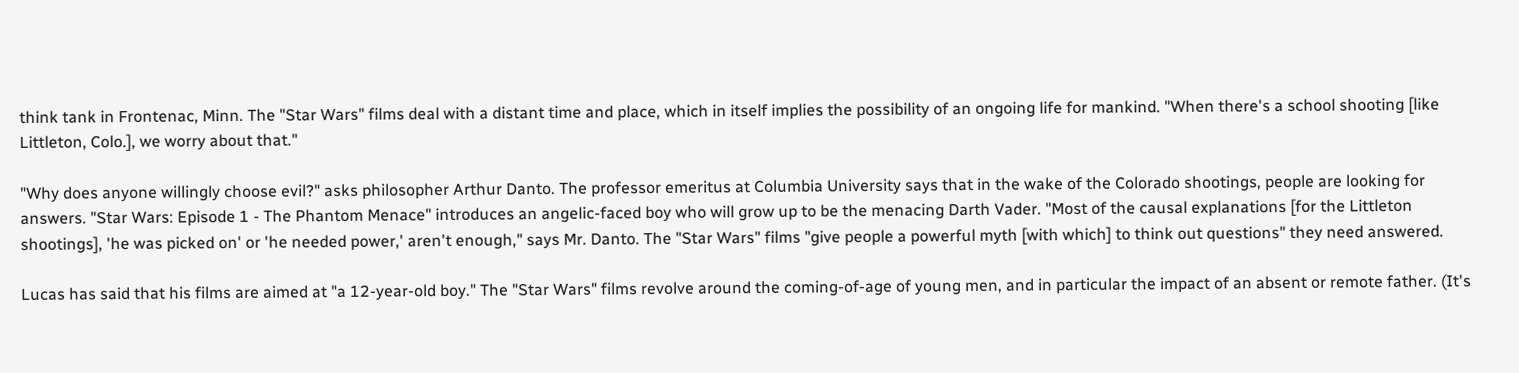think tank in Frontenac, Minn. The "Star Wars" films deal with a distant time and place, which in itself implies the possibility of an ongoing life for mankind. "When there's a school shooting [like Littleton, Colo.], we worry about that."

"Why does anyone willingly choose evil?" asks philosopher Arthur Danto. The professor emeritus at Columbia University says that in the wake of the Colorado shootings, people are looking for answers. "Star Wars: Episode 1 - The Phantom Menace" introduces an angelic-faced boy who will grow up to be the menacing Darth Vader. "Most of the causal explanations [for the Littleton shootings], 'he was picked on' or 'he needed power,' aren't enough," says Mr. Danto. The "Star Wars" films "give people a powerful myth [with which] to think out questions" they need answered.

Lucas has said that his films are aimed at "a 12-year-old boy." The "Star Wars" films revolve around the coming-of-age of young men, and in particular the impact of an absent or remote father. (It's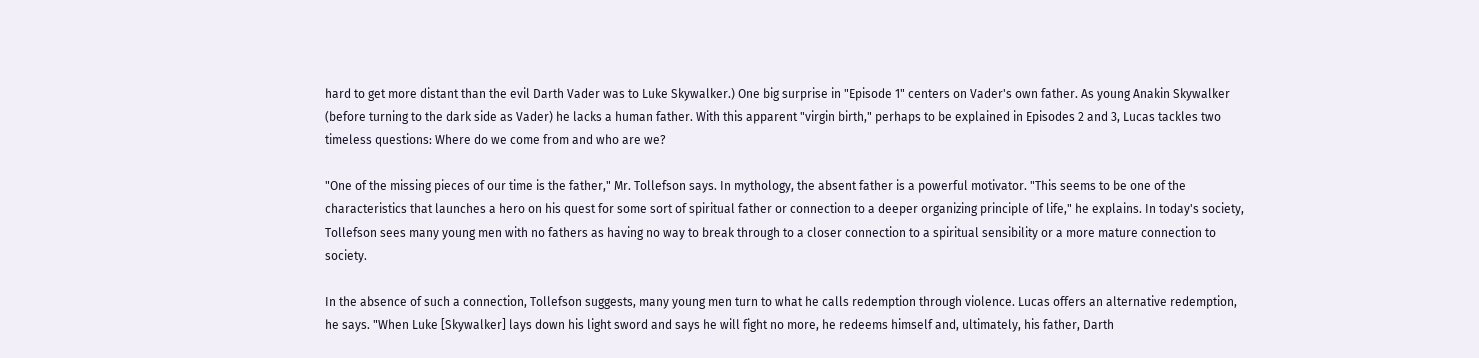hard to get more distant than the evil Darth Vader was to Luke Skywalker.) One big surprise in "Episode 1" centers on Vader's own father. As young Anakin Skywalker (before turning to the dark side as Vader) he lacks a human father. With this apparent "virgin birth," perhaps to be explained in Episodes 2 and 3, Lucas tackles two timeless questions: Where do we come from and who are we?

"One of the missing pieces of our time is the father," Mr. Tollefson says. In mythology, the absent father is a powerful motivator. "This seems to be one of the characteristics that launches a hero on his quest for some sort of spiritual father or connection to a deeper organizing principle of life," he explains. In today's society, Tollefson sees many young men with no fathers as having no way to break through to a closer connection to a spiritual sensibility or a more mature connection to society.

In the absence of such a connection, Tollefson suggests, many young men turn to what he calls redemption through violence. Lucas offers an alternative redemption, he says. "When Luke [Skywalker] lays down his light sword and says he will fight no more, he redeems himself and, ultimately, his father, Darth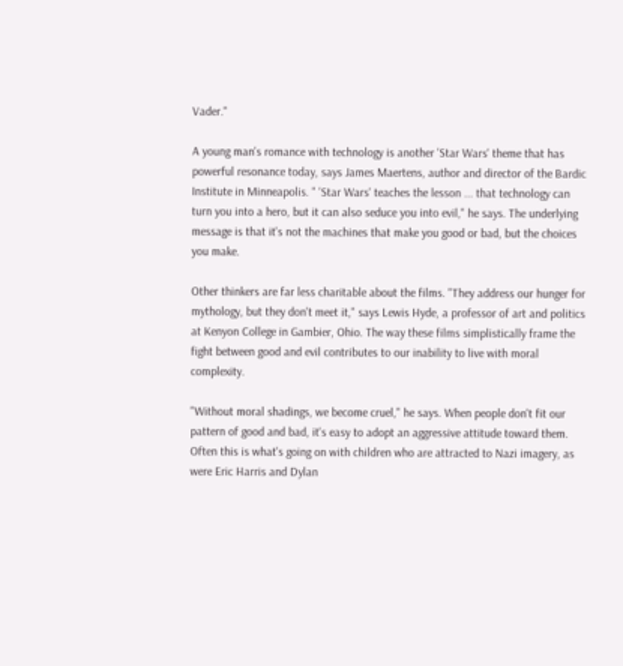Vader."

A young man's romance with technology is another 'Star Wars' theme that has powerful resonance today, says James Maertens, author and director of the Bardic Institute in Minneapolis. " 'Star Wars' teaches the lesson ... that technology can turn you into a hero, but it can also seduce you into evil," he says. The underlying message is that it's not the machines that make you good or bad, but the choices you make.

Other thinkers are far less charitable about the films. "They address our hunger for mythology, but they don't meet it," says Lewis Hyde, a professor of art and politics at Kenyon College in Gambier, Ohio. The way these films simplistically frame the fight between good and evil contributes to our inability to live with moral complexity.

"Without moral shadings, we become cruel," he says. When people don't fit our pattern of good and bad, it's easy to adopt an aggressive attitude toward them. Often this is what's going on with children who are attracted to Nazi imagery, as were Eric Harris and Dylan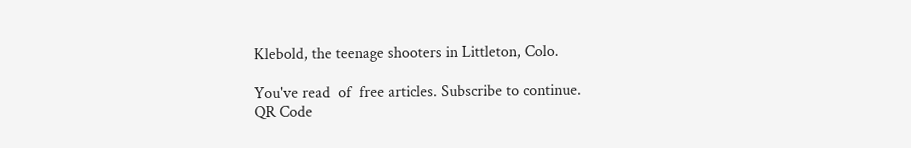Klebold, the teenage shooters in Littleton, Colo.

You've read  of  free articles. Subscribe to continue.
QR Code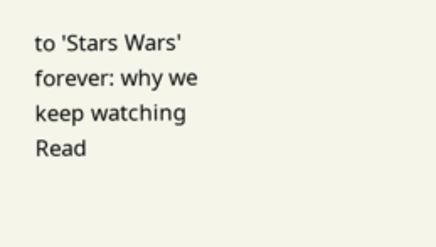to 'Stars Wars' forever: why we keep watching
Read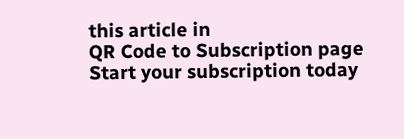this article in
QR Code to Subscription page
Start your subscription today